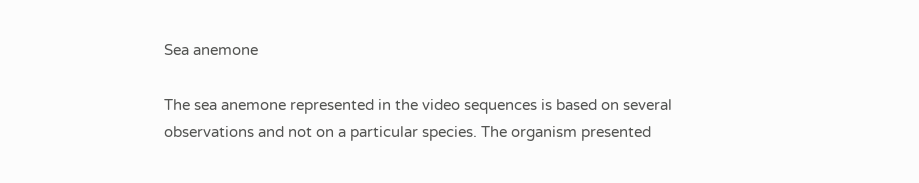Sea anemone

The sea anemone represented in the video sequences is based on several observations and not on a particular species. The organism presented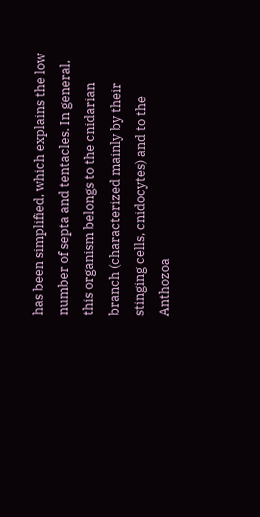has been simplified, which explains the low number of septa and tentacles. In general, this organism belongs to the cnidarian branch (characterized mainly by their stinging cells, cnidocytes) and to the Anthozoa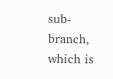sub-branch, which is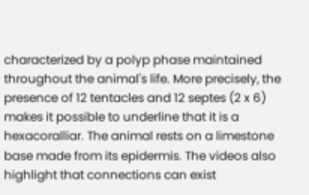characterized by a polyp phase maintained throughout the animal's life. More precisely, the presence of 12 tentacles and 12 septes (2 x 6) makes it possible to underline that it is a hexacoralliar. The animal rests on a limestone base made from its epidermis. The videos also highlight that connections can exist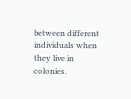between different individuals when they live in colonies.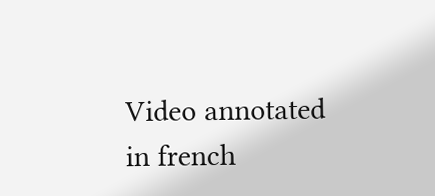Video annotated in french